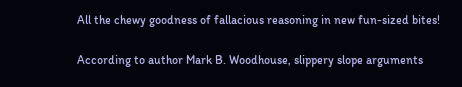All the chewy goodness of fallacious reasoning in new fun-sized bites!

According to author Mark B. Woodhouse, slippery slope arguments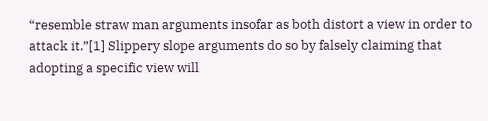“resemble straw man arguments insofar as both distort a view in order to attack it.”[1] Slippery slope arguments do so by falsely claiming that adopting a specific view will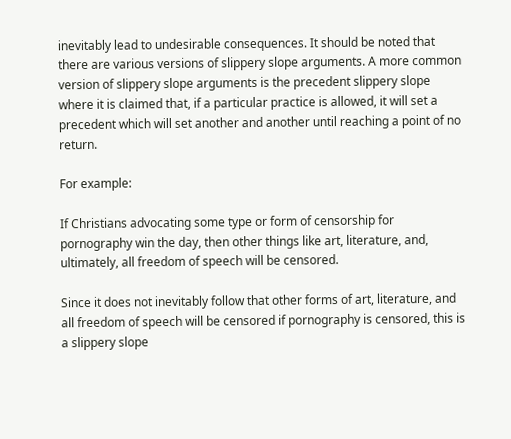inevitably lead to undesirable consequences. It should be noted that there are various versions of slippery slope arguments. A more common version of slippery slope arguments is the precedent slippery slope where it is claimed that, if a particular practice is allowed, it will set a precedent which will set another and another until reaching a point of no return.

For example:

If Christians advocating some type or form of censorship for pornography win the day, then other things like art, literature, and, ultimately, all freedom of speech will be censored.

Since it does not inevitably follow that other forms of art, literature, and all freedom of speech will be censored if pornography is censored, this is a slippery slope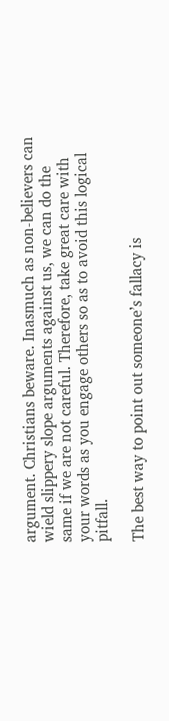argument. Christians beware. Inasmuch as non-believers can wield slippery slope arguments against us, we can do the same if we are not careful. Therefore, take great care with your words as you engage others so as to avoid this logical pitfall.

The best way to point out someone’s fallacy is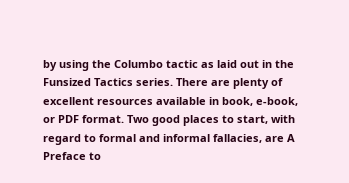by using the Columbo tactic as laid out in the Funsized Tactics series. There are plenty of excellent resources available in book, e-book, or PDF format. Two good places to start, with regard to formal and informal fallacies, are A Preface to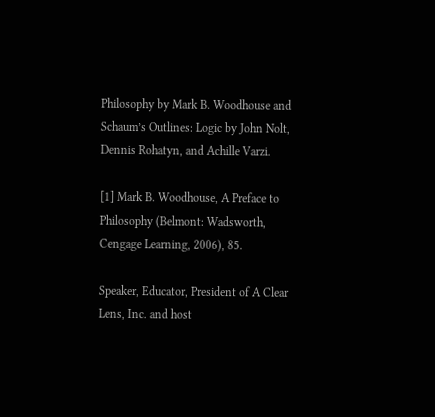Philosophy by Mark B. Woodhouse and Schaum’s Outlines: Logic by John Nolt, Dennis Rohatyn, and Achille Varzi.

[1] Mark B. Woodhouse, A Preface to Philosophy (Belmont: Wadsworth, Cengage Learning, 2006), 85.

Speaker, Educator, President of A Clear Lens, Inc. and host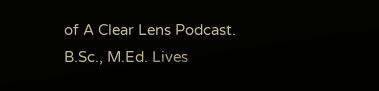of A Clear Lens Podcast. B.Sc., M.Ed. Lives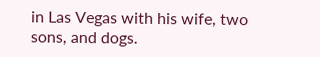in Las Vegas with his wife, two sons, and dogs.